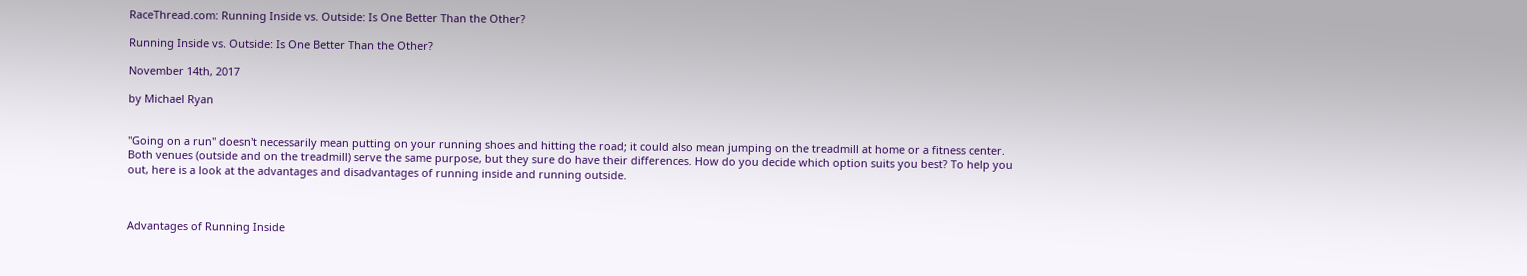RaceThread.com: Running Inside vs. Outside: Is One Better Than the Other?

Running Inside vs. Outside: Is One Better Than the Other?

November 14th, 2017

by Michael Ryan


"Going on a run" doesn't necessarily mean putting on your running shoes and hitting the road; it could also mean jumping on the treadmill at home or a fitness center. Both venues (outside and on the treadmill) serve the same purpose, but they sure do have their differences. How do you decide which option suits you best? To help you out, here is a look at the advantages and disadvantages of running inside and running outside.



Advantages of Running Inside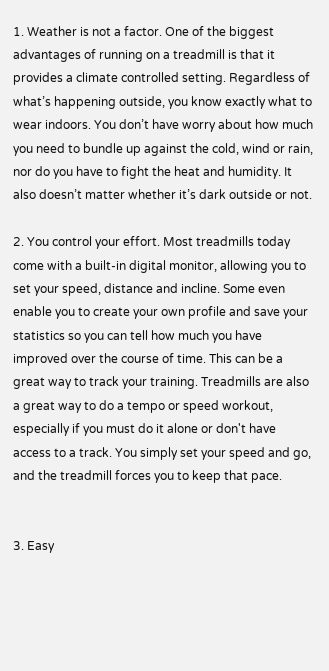1. Weather is not a factor. One of the biggest advantages of running on a treadmill is that it provides a climate controlled setting. Regardless of what’s happening outside, you know exactly what to wear indoors. You don’t have worry about how much you need to bundle up against the cold, wind or rain, nor do you have to fight the heat and humidity. It also doesn’t matter whether it’s dark outside or not.

2. You control your effort. Most treadmills today come with a built-in digital monitor, allowing you to set your speed, distance and incline. Some even enable you to create your own profile and save your statistics so you can tell how much you have improved over the course of time. This can be a great way to track your training. Treadmills are also a great way to do a tempo or speed workout, especially if you must do it alone or don't have access to a track. You simply set your speed and go, and the treadmill forces you to keep that pace.


3. Easy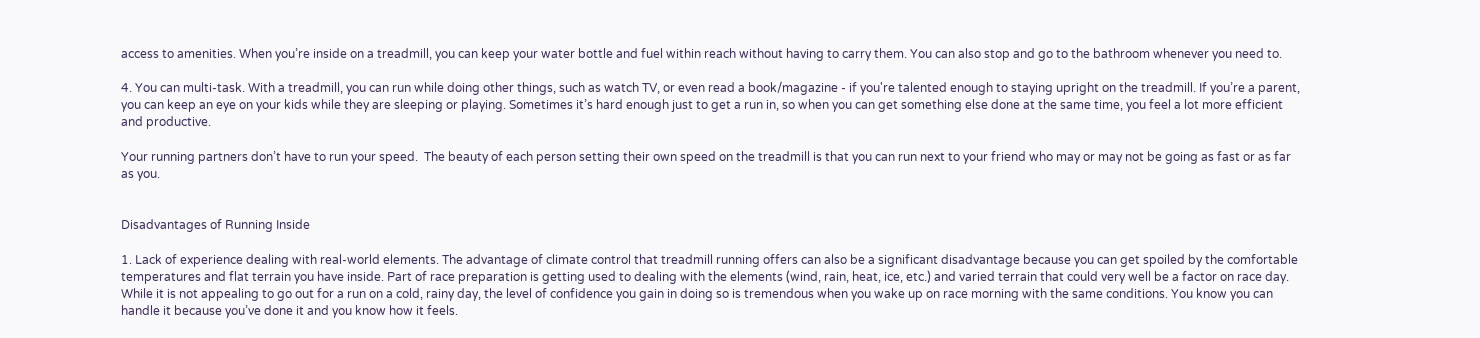access to amenities. When you’re inside on a treadmill, you can keep your water bottle and fuel within reach without having to carry them. You can also stop and go to the bathroom whenever you need to.

4. You can multi-task. With a treadmill, you can run while doing other things, such as watch TV, or even read a book/magazine - if you're talented enough to staying upright on the treadmill. If you’re a parent, you can keep an eye on your kids while they are sleeping or playing. Sometimes it’s hard enough just to get a run in, so when you can get something else done at the same time, you feel a lot more efficient and productive.

Your running partners don’t have to run your speed.  The beauty of each person setting their own speed on the treadmill is that you can run next to your friend who may or may not be going as fast or as far as you.


Disadvantages of Running Inside

1. Lack of experience dealing with real-world elements. The advantage of climate control that treadmill running offers can also be a significant disadvantage because you can get spoiled by the comfortable temperatures and flat terrain you have inside. Part of race preparation is getting used to dealing with the elements (wind, rain, heat, ice, etc.) and varied terrain that could very well be a factor on race day. While it is not appealing to go out for a run on a cold, rainy day, the level of confidence you gain in doing so is tremendous when you wake up on race morning with the same conditions. You know you can handle it because you’ve done it and you know how it feels.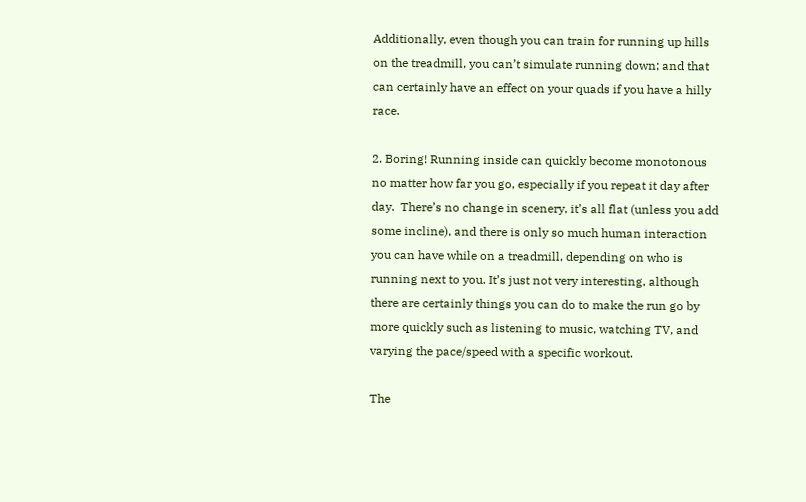Additionally, even though you can train for running up hills on the treadmill, you can’t simulate running down; and that can certainly have an effect on your quads if you have a hilly race.

2. Boring! Running inside can quickly become monotonous no matter how far you go, especially if you repeat it day after day.  There’s no change in scenery, it’s all flat (unless you add some incline), and there is only so much human interaction you can have while on a treadmill, depending on who is running next to you. It’s just not very interesting, although there are certainly things you can do to make the run go by more quickly such as listening to music, watching TV, and varying the pace/speed with a specific workout.

The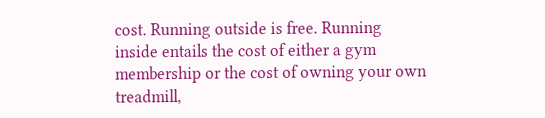cost. Running outside is free. Running inside entails the cost of either a gym membership or the cost of owning your own treadmill,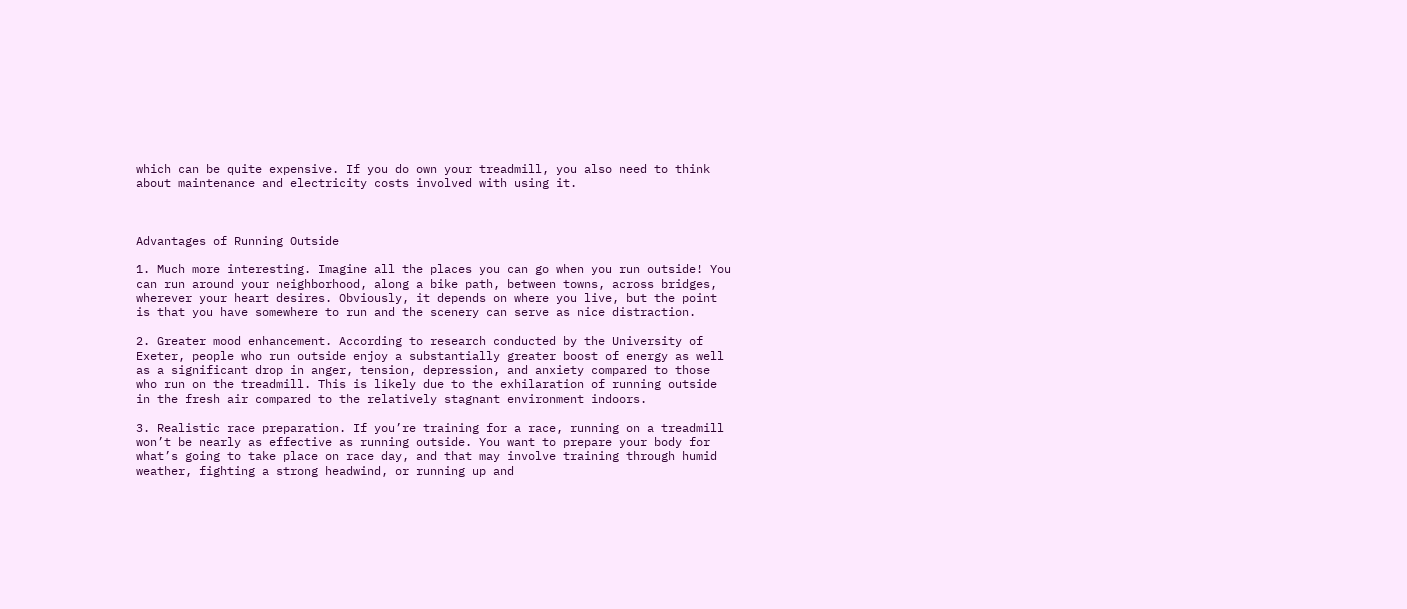which can be quite expensive. If you do own your treadmill, you also need to think about maintenance and electricity costs involved with using it.



Advantages of Running Outside

1. Much more interesting. Imagine all the places you can go when you run outside! You can run around your neighborhood, along a bike path, between towns, across bridges, wherever your heart desires. Obviously, it depends on where you live, but the point is that you have somewhere to run and the scenery can serve as nice distraction.

2. Greater mood enhancement. According to research conducted by the University of Exeter, people who run outside enjoy a substantially greater boost of energy as well as a significant drop in anger, tension, depression, and anxiety compared to those who run on the treadmill. This is likely due to the exhilaration of running outside in the fresh air compared to the relatively stagnant environment indoors.

3. Realistic race preparation. If you’re training for a race, running on a treadmill won’t be nearly as effective as running outside. You want to prepare your body for what’s going to take place on race day, and that may involve training through humid weather, fighting a strong headwind, or running up and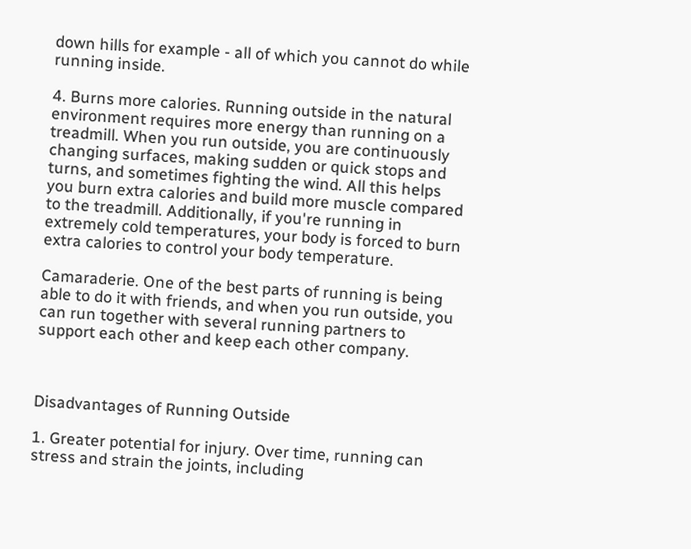down hills for example - all of which you cannot do while running inside.

4. Burns more calories. Running outside in the natural environment requires more energy than running on a treadmill. When you run outside, you are continuously changing surfaces, making sudden or quick stops and turns, and sometimes fighting the wind. All this helps you burn extra calories and build more muscle compared to the treadmill. Additionally, if you're running in extremely cold temperatures, your body is forced to burn extra calories to control your body temperature.

Camaraderie. One of the best parts of running is being able to do it with friends, and when you run outside, you can run together with several running partners to support each other and keep each other company.



Disadvantages of Running Outside

1. Greater potential for injury. Over time, running can stress and strain the joints, including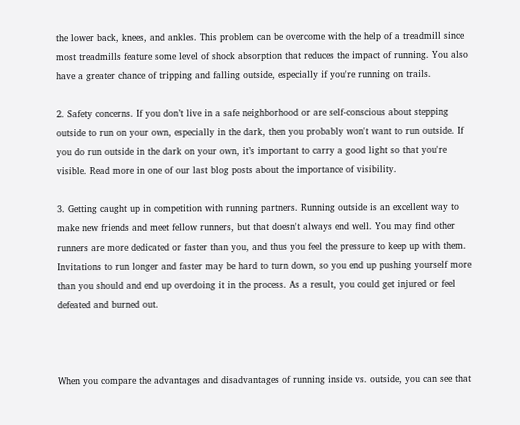the lower back, knees, and ankles. This problem can be overcome with the help of a treadmill since most treadmills feature some level of shock absorption that reduces the impact of running. You also have a greater chance of tripping and falling outside, especially if you're running on trails.

2. Safety concerns. If you don’t live in a safe neighborhood or are self-conscious about stepping outside to run on your own, especially in the dark, then you probably won't want to run outside. If you do run outside in the dark on your own, it’s important to carry a good light so that you're visible. Read more in one of our last blog posts about the importance of visibility.

3. Getting caught up in competition with running partners. Running outside is an excellent way to make new friends and meet fellow runners, but that doesn't always end well. You may find other runners are more dedicated or faster than you, and thus you feel the pressure to keep up with them. Invitations to run longer and faster may be hard to turn down, so you end up pushing yourself more than you should and end up overdoing it in the process. As a result, you could get injured or feel defeated and burned out.



When you compare the advantages and disadvantages of running inside vs. outside, you can see that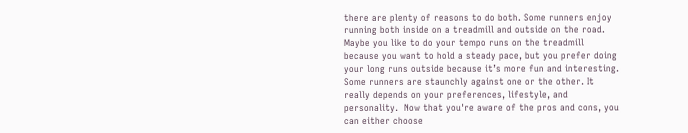there are plenty of reasons to do both. Some runners enjoy running both inside on a treadmill and outside on the road. Maybe you like to do your tempo runs on the treadmill because you want to hold a steady pace, but you prefer doing your long runs outside because it’s more fun and interesting. Some runners are staunchly against one or the other. It really depends on your preferences, lifestyle, and personality.  Now that you're aware of the pros and cons, you can either choose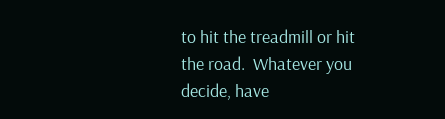to hit the treadmill or hit the road.  Whatever you decide, have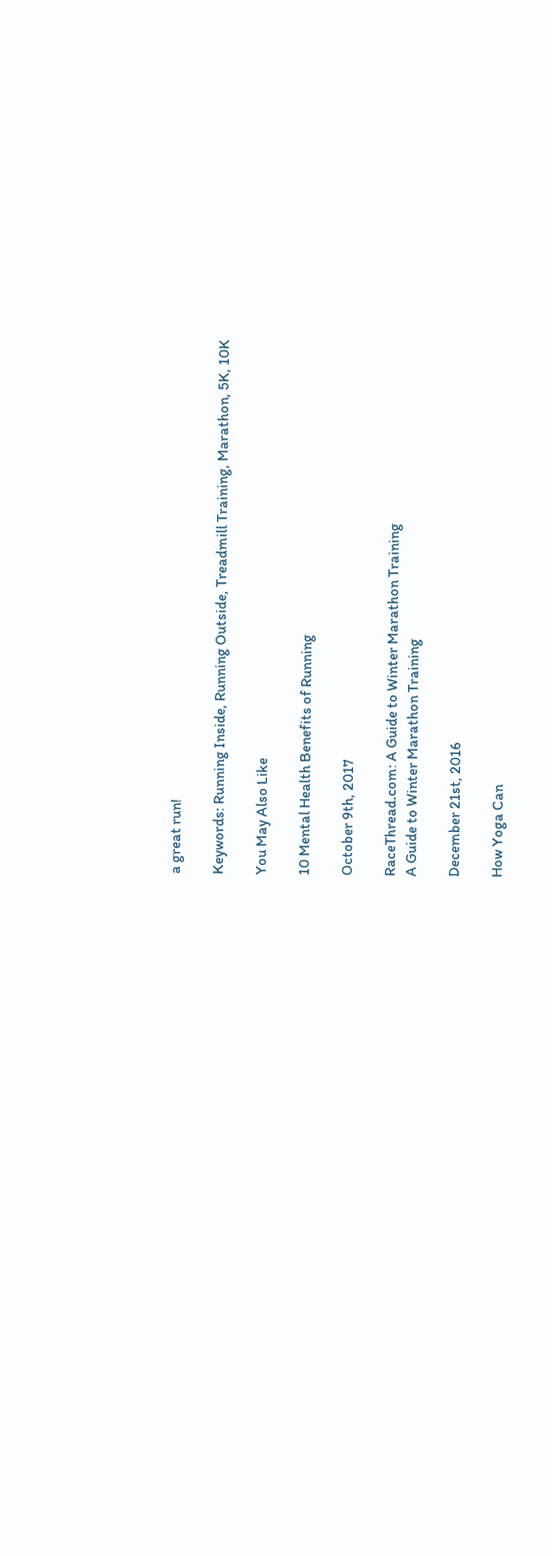a great run!

Keywords: Running Inside, Running Outside, Treadmill Training, Marathon, 5K, 10K

You May Also Like

10 Mental Health Benefits of Running

October 9th, 2017

RaceThread.com: A Guide to Winter Marathon Training
A Guide to Winter Marathon Training

December 21st, 2016

How Yoga Can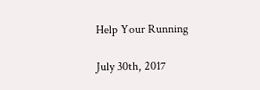Help Your Running

July 30th, 2017